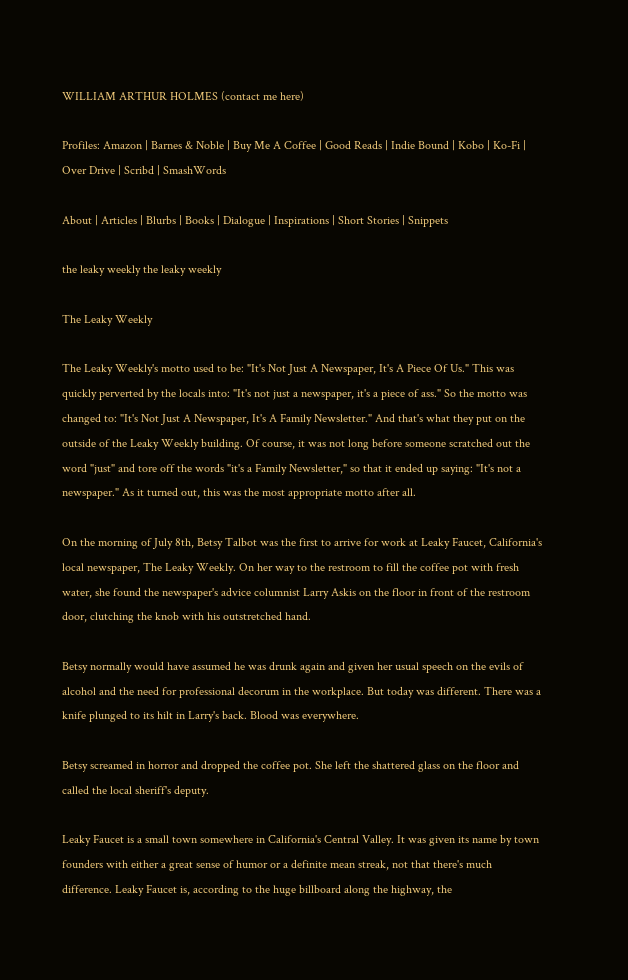WILLIAM ARTHUR HOLMES (contact me here)

Profiles: Amazon | Barnes & Noble | Buy Me A Coffee | Good Reads | Indie Bound | Kobo | Ko-Fi | Over Drive | Scribd | SmashWords

About | Articles | Blurbs | Books | Dialogue | Inspirations | Short Stories | Snippets

the leaky weekly the leaky weekly

The Leaky Weekly

The Leaky Weekly's motto used to be: "It's Not Just A Newspaper, It's A Piece Of Us." This was quickly perverted by the locals into: "It's not just a newspaper, it's a piece of ass." So the motto was changed to: "It's Not Just A Newspaper, It's A Family Newsletter." And that's what they put on the outside of the Leaky Weekly building. Of course, it was not long before someone scratched out the word "just" and tore off the words "it's a Family Newsletter," so that it ended up saying: "It's not a newspaper." As it turned out, this was the most appropriate motto after all.

On the morning of July 8th, Betsy Talbot was the first to arrive for work at Leaky Faucet, California's local newspaper, The Leaky Weekly. On her way to the restroom to fill the coffee pot with fresh water, she found the newspaper's advice columnist Larry Askis on the floor in front of the restroom door, clutching the knob with his outstretched hand.

Betsy normally would have assumed he was drunk again and given her usual speech on the evils of alcohol and the need for professional decorum in the workplace. But today was different. There was a knife plunged to its hilt in Larry's back. Blood was everywhere.

Betsy screamed in horror and dropped the coffee pot. She left the shattered glass on the floor and called the local sheriff's deputy.

Leaky Faucet is a small town somewhere in California's Central Valley. It was given its name by town founders with either a great sense of humor or a definite mean streak, not that there's much difference. Leaky Faucet is, according to the huge billboard along the highway, the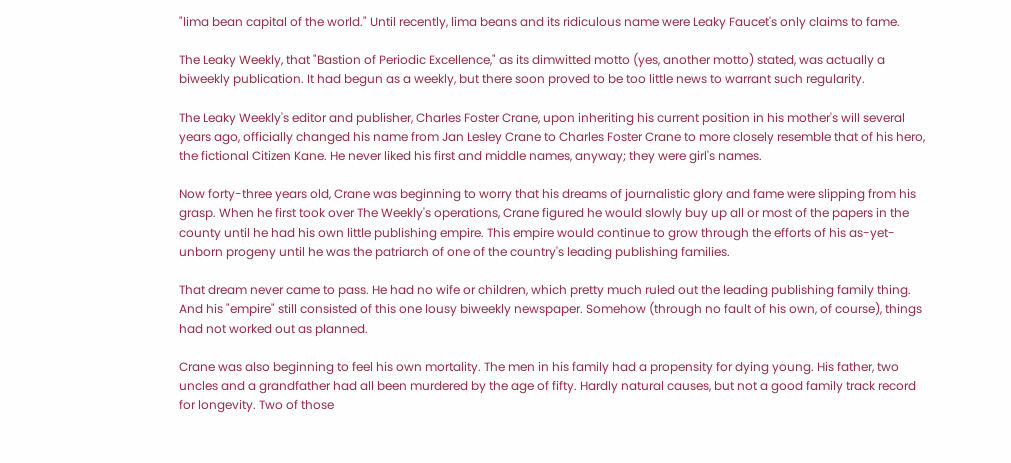"lima bean capital of the world." Until recently, lima beans and its ridiculous name were Leaky Faucet's only claims to fame.

The Leaky Weekly, that "Bastion of Periodic Excellence," as its dimwitted motto (yes, another motto) stated, was actually a biweekly publication. It had begun as a weekly, but there soon proved to be too little news to warrant such regularity.

The Leaky Weekly's editor and publisher, Charles Foster Crane, upon inheriting his current position in his mother's will several years ago, officially changed his name from Jan Lesley Crane to Charles Foster Crane to more closely resemble that of his hero, the fictional Citizen Kane. He never liked his first and middle names, anyway; they were girl's names.

Now forty-three years old, Crane was beginning to worry that his dreams of journalistic glory and fame were slipping from his grasp. When he first took over The Weekly's operations, Crane figured he would slowly buy up all or most of the papers in the county until he had his own little publishing empire. This empire would continue to grow through the efforts of his as-yet-unborn progeny until he was the patriarch of one of the country's leading publishing families.

That dream never came to pass. He had no wife or children, which pretty much ruled out the leading publishing family thing. And his "empire" still consisted of this one lousy biweekly newspaper. Somehow (through no fault of his own, of course), things had not worked out as planned.

Crane was also beginning to feel his own mortality. The men in his family had a propensity for dying young. His father, two uncles and a grandfather had all been murdered by the age of fifty. Hardly natural causes, but not a good family track record for longevity. Two of those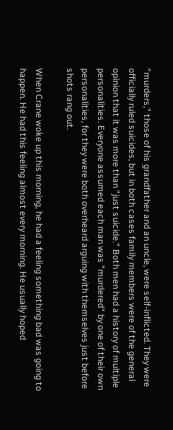"murders," those of his grandfather and an uncle, were self-inflicted. They were officially ruled suicides, but in both cases family members were of the general opinion that it was more than "just suicide." Both men had a history of multiple personalities. Everyone assumed each man was "murdered" by one of their own personalities, for they were both overheard arguing with themselves just before shots rang out.

When Crane woke up this morning, he had a feeling something bad was going to happen. He had this feeling almost every morning. He usually hoped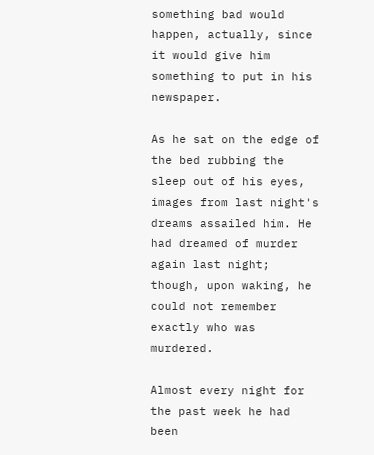something bad would happen, actually, since it would give him something to put in his newspaper.

As he sat on the edge of the bed rubbing the sleep out of his eyes, images from last night's dreams assailed him. He had dreamed of murder again last night; though, upon waking, he could not remember exactly who was murdered.

Almost every night for the past week he had been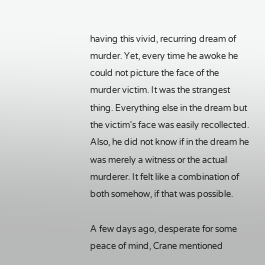having this vivid, recurring dream of murder. Yet, every time he awoke he could not picture the face of the murder victim. It was the strangest thing. Everything else in the dream but the victim's face was easily recollected. Also, he did not know if in the dream he was merely a witness or the actual murderer. It felt like a combination of both somehow, if that was possible.

A few days ago, desperate for some peace of mind, Crane mentioned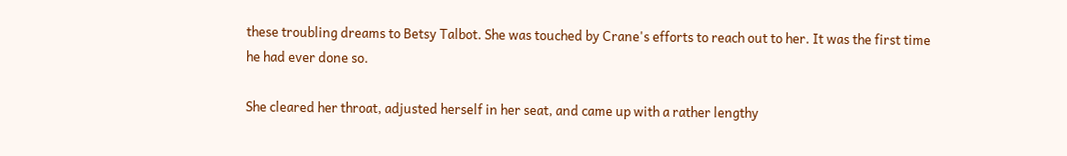these troubling dreams to Betsy Talbot. She was touched by Crane's efforts to reach out to her. It was the first time he had ever done so.

She cleared her throat, adjusted herself in her seat, and came up with a rather lengthy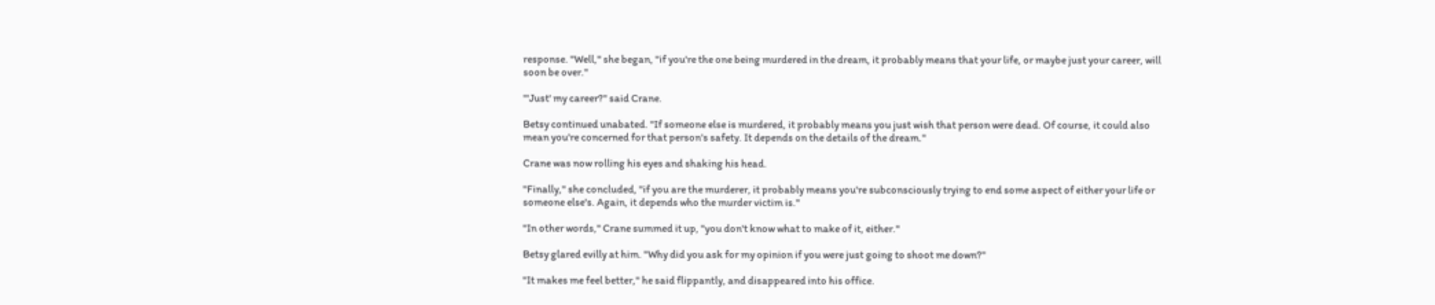response. "Well," she began, "if you're the one being murdered in the dream, it probably means that your life, or maybe just your career, will soon be over."

"'Just' my career?" said Crane.

Betsy continued unabated. "If someone else is murdered, it probably means you just wish that person were dead. Of course, it could also mean you're concerned for that person's safety. It depends on the details of the dream."

Crane was now rolling his eyes and shaking his head.

"Finally," she concluded, "if you are the murderer, it probably means you're subconsciously trying to end some aspect of either your life or someone else's. Again, it depends who the murder victim is."

"In other words," Crane summed it up, "you don't know what to make of it, either."

Betsy glared evilly at him. "Why did you ask for my opinion if you were just going to shoot me down?"

"It makes me feel better," he said flippantly, and disappeared into his office.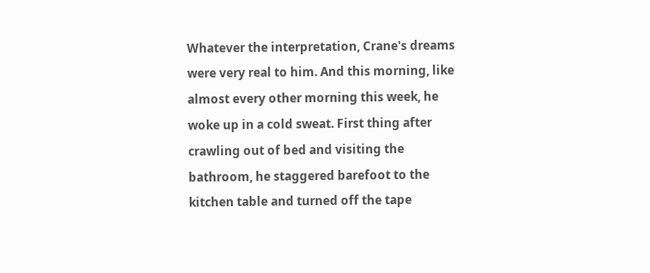Whatever the interpretation, Crane's dreams were very real to him. And this morning, like almost every other morning this week, he woke up in a cold sweat. First thing after crawling out of bed and visiting the bathroom, he staggered barefoot to the kitchen table and turned off the tape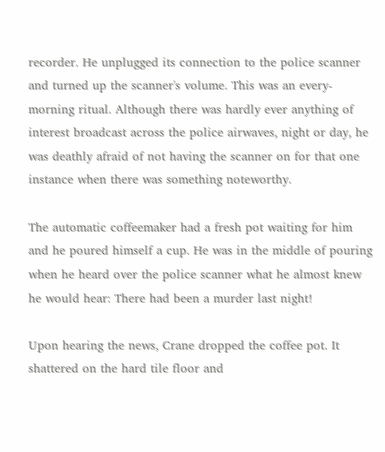recorder. He unplugged its connection to the police scanner and turned up the scanner's volume. This was an every-morning ritual. Although there was hardly ever anything of interest broadcast across the police airwaves, night or day, he was deathly afraid of not having the scanner on for that one instance when there was something noteworthy.

The automatic coffeemaker had a fresh pot waiting for him and he poured himself a cup. He was in the middle of pouring when he heard over the police scanner what he almost knew he would hear: There had been a murder last night!

Upon hearing the news, Crane dropped the coffee pot. It shattered on the hard tile floor and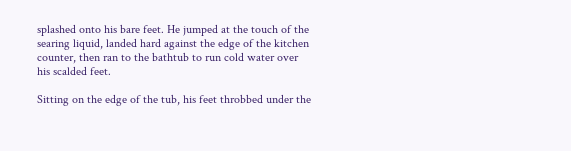splashed onto his bare feet. He jumped at the touch of the searing liquid, landed hard against the edge of the kitchen counter, then ran to the bathtub to run cold water over his scalded feet.

Sitting on the edge of the tub, his feet throbbed under the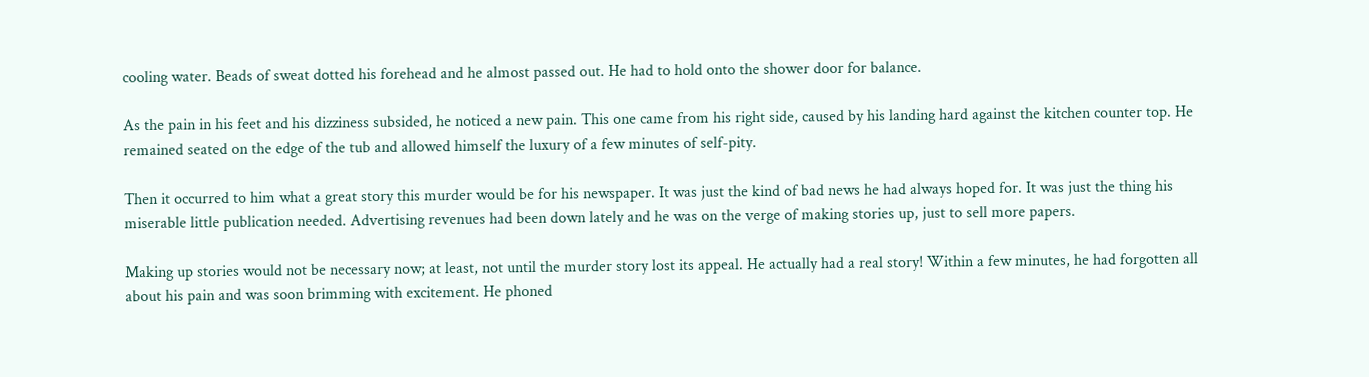cooling water. Beads of sweat dotted his forehead and he almost passed out. He had to hold onto the shower door for balance.

As the pain in his feet and his dizziness subsided, he noticed a new pain. This one came from his right side, caused by his landing hard against the kitchen counter top. He remained seated on the edge of the tub and allowed himself the luxury of a few minutes of self-pity.

Then it occurred to him what a great story this murder would be for his newspaper. It was just the kind of bad news he had always hoped for. It was just the thing his miserable little publication needed. Advertising revenues had been down lately and he was on the verge of making stories up, just to sell more papers.

Making up stories would not be necessary now; at least, not until the murder story lost its appeal. He actually had a real story! Within a few minutes, he had forgotten all about his pain and was soon brimming with excitement. He phoned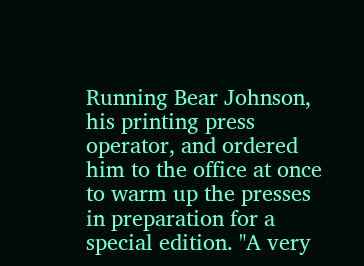Running Bear Johnson, his printing press operator, and ordered him to the office at once to warm up the presses in preparation for a special edition. "A very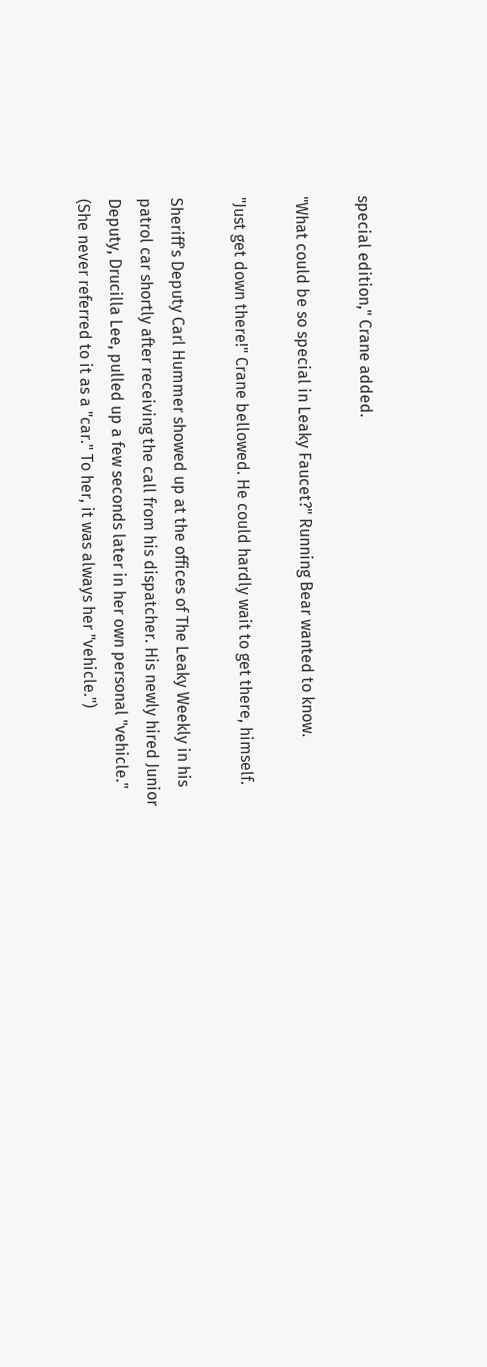special edition," Crane added.

"What could be so special in Leaky Faucet?" Running Bear wanted to know.

"Just get down there!" Crane bellowed. He could hardly wait to get there, himself.

Sheriff's Deputy Carl Hummer showed up at the offices of The Leaky Weekly in his patrol car shortly after receiving the call from his dispatcher. His newly hired Junior Deputy, Drucilla Lee, pulled up a few seconds later in her own personal "vehicle." (She never referred to it as a "car." To her, it was always her "vehicle.")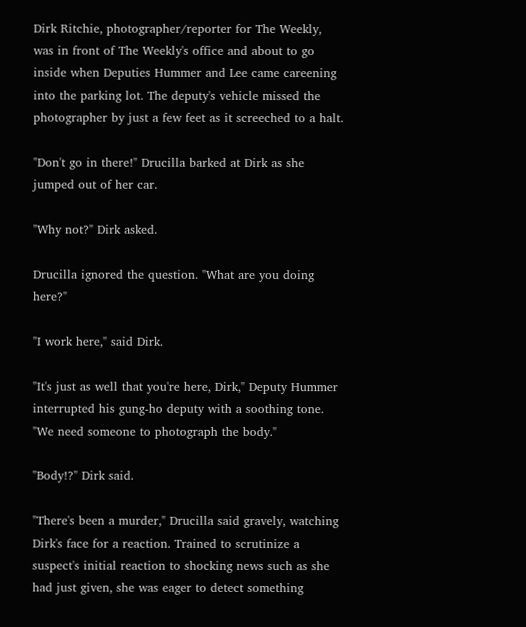Dirk Ritchie, photographer/reporter for The Weekly, was in front of The Weekly's office and about to go inside when Deputies Hummer and Lee came careening into the parking lot. The deputy's vehicle missed the photographer by just a few feet as it screeched to a halt.

"Don't go in there!" Drucilla barked at Dirk as she jumped out of her car.

"Why not?" Dirk asked.

Drucilla ignored the question. "What are you doing here?"

"I work here," said Dirk.

"It's just as well that you're here, Dirk," Deputy Hummer interrupted his gung-ho deputy with a soothing tone. "We need someone to photograph the body."

"Body!?" Dirk said.

"There's been a murder," Drucilla said gravely, watching Dirk's face for a reaction. Trained to scrutinize a suspect's initial reaction to shocking news such as she had just given, she was eager to detect something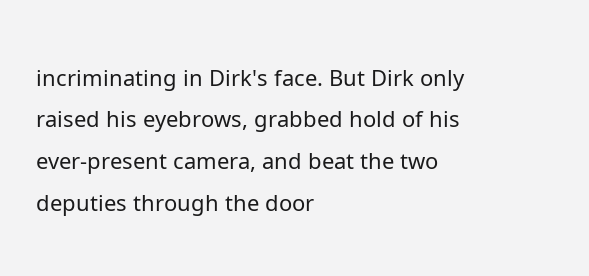incriminating in Dirk's face. But Dirk only raised his eyebrows, grabbed hold of his ever-present camera, and beat the two deputies through the door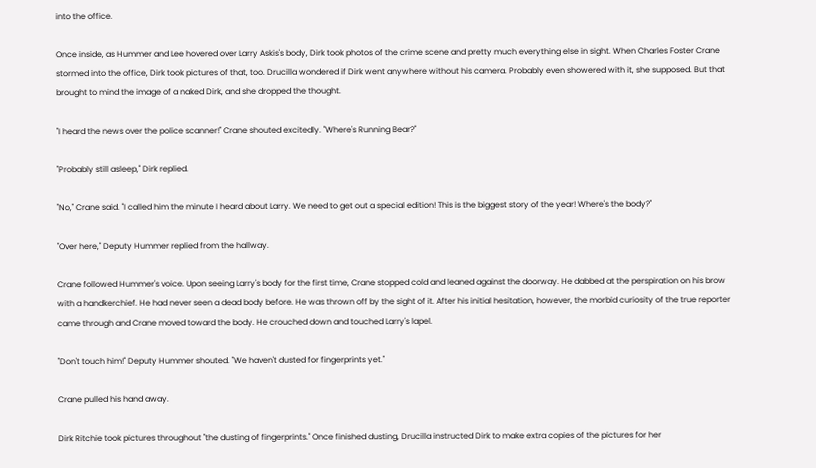into the office.

Once inside, as Hummer and Lee hovered over Larry Askis's body, Dirk took photos of the crime scene and pretty much everything else in sight. When Charles Foster Crane stormed into the office, Dirk took pictures of that, too. Drucilla wondered if Dirk went anywhere without his camera. Probably even showered with it, she supposed. But that brought to mind the image of a naked Dirk, and she dropped the thought.

"I heard the news over the police scanner!" Crane shouted excitedly. "Where's Running Bear?"

"Probably still asleep," Dirk replied.

"No," Crane said. "I called him the minute I heard about Larry. We need to get out a special edition! This is the biggest story of the year! Where's the body?"

"Over here," Deputy Hummer replied from the hallway.

Crane followed Hummer's voice. Upon seeing Larry's body for the first time, Crane stopped cold and leaned against the doorway. He dabbed at the perspiration on his brow with a handkerchief. He had never seen a dead body before. He was thrown off by the sight of it. After his initial hesitation, however, the morbid curiosity of the true reporter came through and Crane moved toward the body. He crouched down and touched Larry's lapel.

"Don't touch him!" Deputy Hummer shouted. "We haven't dusted for fingerprints yet."

Crane pulled his hand away.

Dirk Ritchie took pictures throughout "the dusting of fingerprints." Once finished dusting, Drucilla instructed Dirk to make extra copies of the pictures for her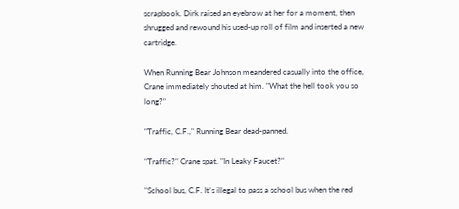scrapbook. Dirk raised an eyebrow at her for a moment, then shrugged and rewound his used-up roll of film and inserted a new cartridge.

When Running Bear Johnson meandered casually into the office, Crane immediately shouted at him. "What the hell took you so long?"

"Traffic, C.F.," Running Bear dead-panned.

"Traffic?" Crane spat. "In Leaky Faucet?"

"School bus, C.F. It's illegal to pass a school bus when the red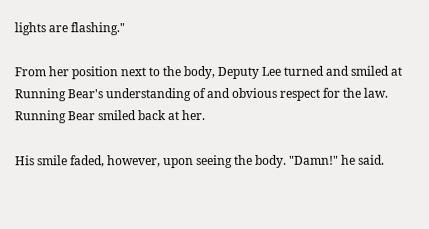lights are flashing."

From her position next to the body, Deputy Lee turned and smiled at Running Bear's understanding of and obvious respect for the law. Running Bear smiled back at her.

His smile faded, however, upon seeing the body. "Damn!" he said.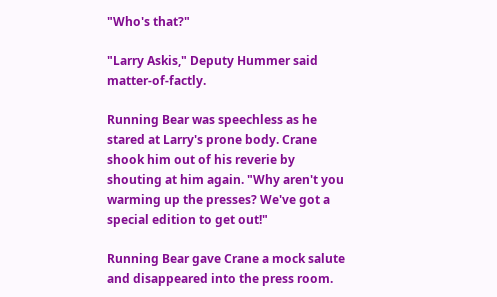"Who's that?"

"Larry Askis," Deputy Hummer said matter-of-factly.

Running Bear was speechless as he stared at Larry's prone body. Crane shook him out of his reverie by shouting at him again. "Why aren't you warming up the presses? We've got a special edition to get out!"

Running Bear gave Crane a mock salute and disappeared into the press room.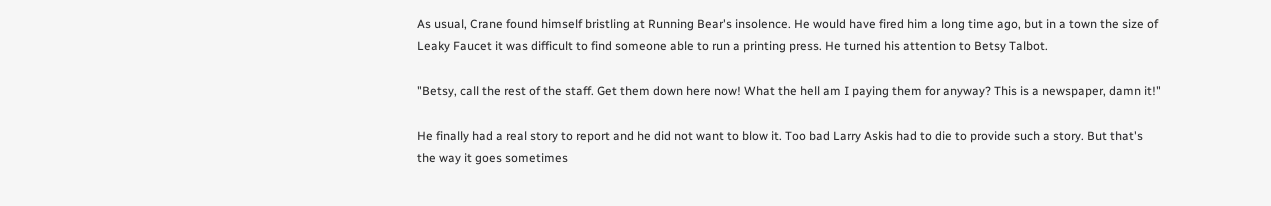As usual, Crane found himself bristling at Running Bear's insolence. He would have fired him a long time ago, but in a town the size of Leaky Faucet it was difficult to find someone able to run a printing press. He turned his attention to Betsy Talbot.

"Betsy, call the rest of the staff. Get them down here now! What the hell am I paying them for anyway? This is a newspaper, damn it!"

He finally had a real story to report and he did not want to blow it. Too bad Larry Askis had to die to provide such a story. But that's the way it goes sometimes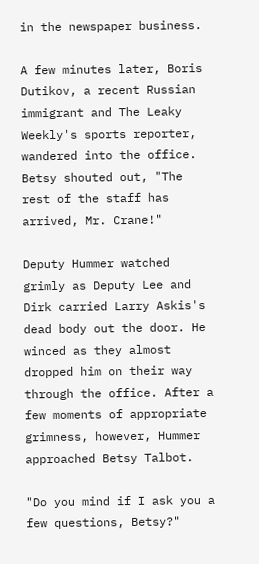in the newspaper business.

A few minutes later, Boris Dutikov, a recent Russian immigrant and The Leaky Weekly's sports reporter, wandered into the office. Betsy shouted out, "The rest of the staff has arrived, Mr. Crane!"

Deputy Hummer watched grimly as Deputy Lee and Dirk carried Larry Askis's dead body out the door. He winced as they almost dropped him on their way through the office. After a few moments of appropriate grimness, however, Hummer approached Betsy Talbot.

"Do you mind if I ask you a few questions, Betsy?"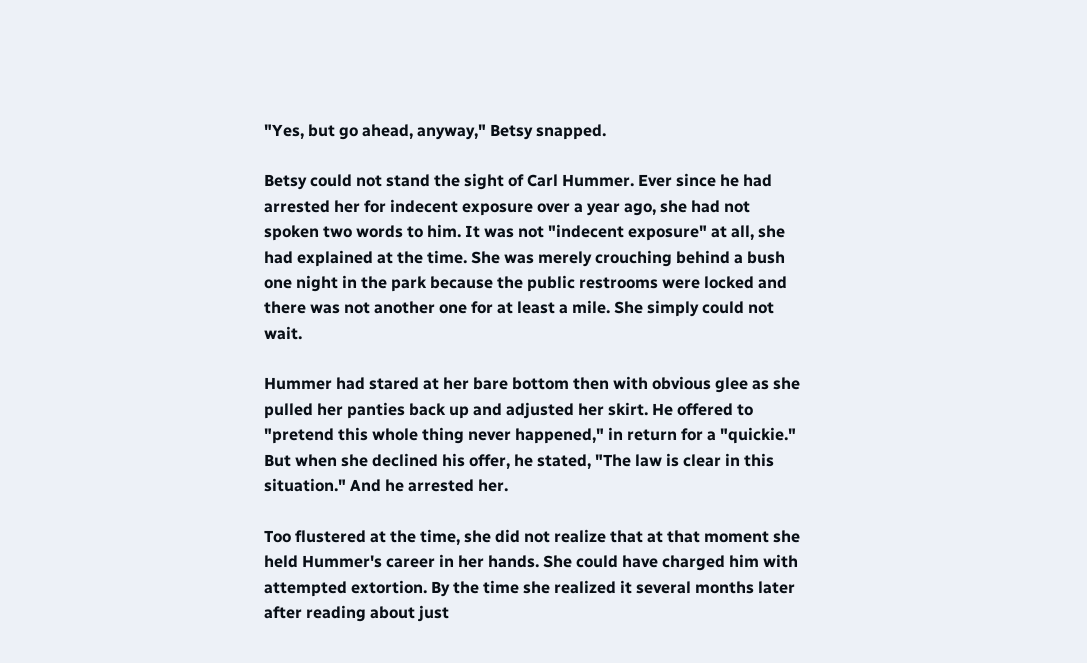"Yes, but go ahead, anyway," Betsy snapped.

Betsy could not stand the sight of Carl Hummer. Ever since he had arrested her for indecent exposure over a year ago, she had not spoken two words to him. It was not "indecent exposure" at all, she had explained at the time. She was merely crouching behind a bush one night in the park because the public restrooms were locked and there was not another one for at least a mile. She simply could not wait.

Hummer had stared at her bare bottom then with obvious glee as she pulled her panties back up and adjusted her skirt. He offered to "pretend this whole thing never happened," in return for a "quickie." But when she declined his offer, he stated, "The law is clear in this situation." And he arrested her.

Too flustered at the time, she did not realize that at that moment she held Hummer's career in her hands. She could have charged him with attempted extortion. By the time she realized it several months later after reading about just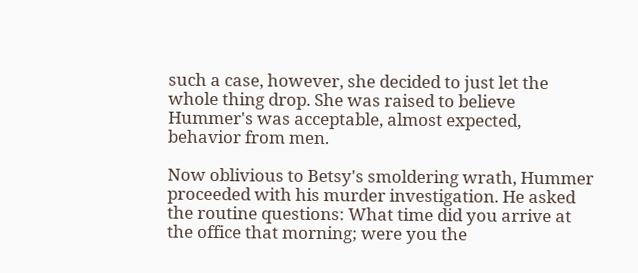such a case, however, she decided to just let the whole thing drop. She was raised to believe Hummer's was acceptable, almost expected, behavior from men.

Now oblivious to Betsy's smoldering wrath, Hummer proceeded with his murder investigation. He asked the routine questions: What time did you arrive at the office that morning; were you the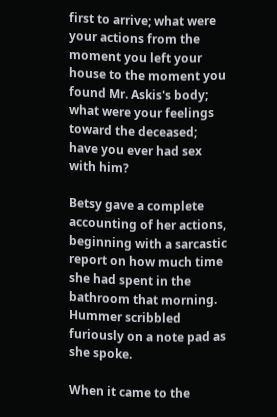first to arrive; what were your actions from the moment you left your house to the moment you found Mr. Askis's body; what were your feelings toward the deceased; have you ever had sex with him?

Betsy gave a complete accounting of her actions, beginning with a sarcastic report on how much time she had spent in the bathroom that morning. Hummer scribbled furiously on a note pad as she spoke.

When it came to the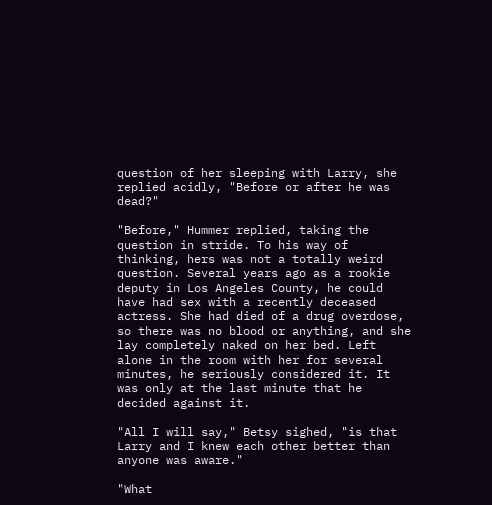question of her sleeping with Larry, she replied acidly, "Before or after he was dead?"

"Before," Hummer replied, taking the question in stride. To his way of thinking, hers was not a totally weird question. Several years ago as a rookie deputy in Los Angeles County, he could have had sex with a recently deceased actress. She had died of a drug overdose, so there was no blood or anything, and she lay completely naked on her bed. Left alone in the room with her for several minutes, he seriously considered it. It was only at the last minute that he decided against it.

"All I will say," Betsy sighed, "is that Larry and I knew each other better than anyone was aware."

"What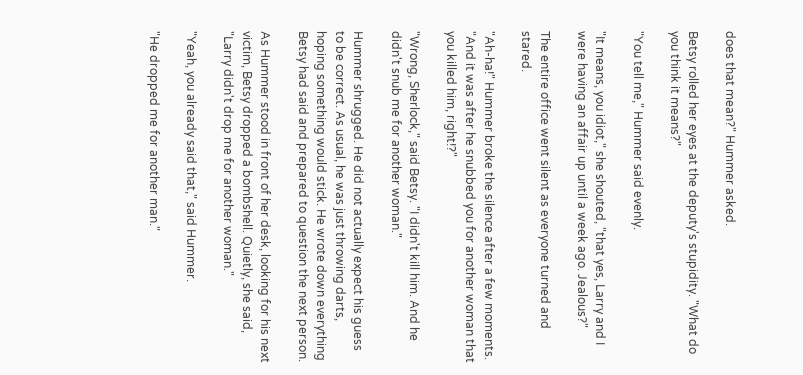does that mean?" Hummer asked.

Betsy rolled her eyes at the deputy's stupidity. "What do you think it means?"

"You tell me," Hummer said evenly.

"It means, you idiot," she shouted, "that yes, Larry and I were having an affair up until a week ago. Jealous?"

The entire office went silent as everyone turned and stared.

"Ah-ha!" Hummer broke the silence after a few moments. "And it was after he snubbed you for another woman that you killed him, right!?"

"Wrong, Sherlock," said Betsy. "I didn't kill him. And he didn't snub me for another woman."

Hummer shrugged. He did not actually expect his guess to be correct. As usual, he was just throwing darts, hoping something would stick. He wrote down everything Betsy had said and prepared to question the next person.

As Hummer stood in front of her desk, looking for his next victim, Betsy dropped a bombshell. Quietly, she said, "Larry didn't drop me for another woman."

"Yeah, you already said that," said Hummer.

"He dropped me for another man."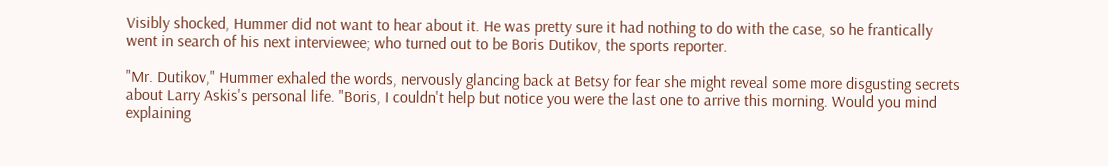Visibly shocked, Hummer did not want to hear about it. He was pretty sure it had nothing to do with the case, so he frantically went in search of his next interviewee; who turned out to be Boris Dutikov, the sports reporter.

"Mr. Dutikov," Hummer exhaled the words, nervously glancing back at Betsy for fear she might reveal some more disgusting secrets about Larry Askis's personal life. "Boris, I couldn't help but notice you were the last one to arrive this morning. Would you mind explaining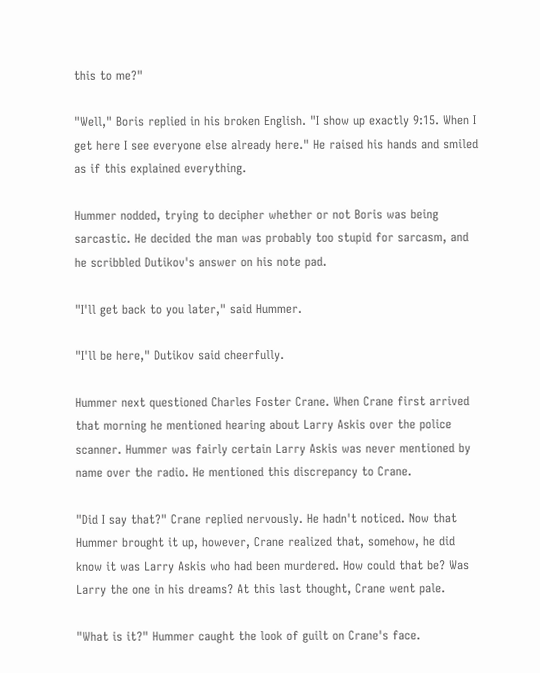this to me?"

"Well," Boris replied in his broken English. "I show up exactly 9:15. When I get here I see everyone else already here." He raised his hands and smiled as if this explained everything.

Hummer nodded, trying to decipher whether or not Boris was being sarcastic. He decided the man was probably too stupid for sarcasm, and he scribbled Dutikov's answer on his note pad.

"I'll get back to you later," said Hummer.

"I'll be here," Dutikov said cheerfully.

Hummer next questioned Charles Foster Crane. When Crane first arrived that morning he mentioned hearing about Larry Askis over the police scanner. Hummer was fairly certain Larry Askis was never mentioned by name over the radio. He mentioned this discrepancy to Crane.

"Did I say that?" Crane replied nervously. He hadn't noticed. Now that Hummer brought it up, however, Crane realized that, somehow, he did know it was Larry Askis who had been murdered. How could that be? Was Larry the one in his dreams? At this last thought, Crane went pale.

"What is it?" Hummer caught the look of guilt on Crane's face.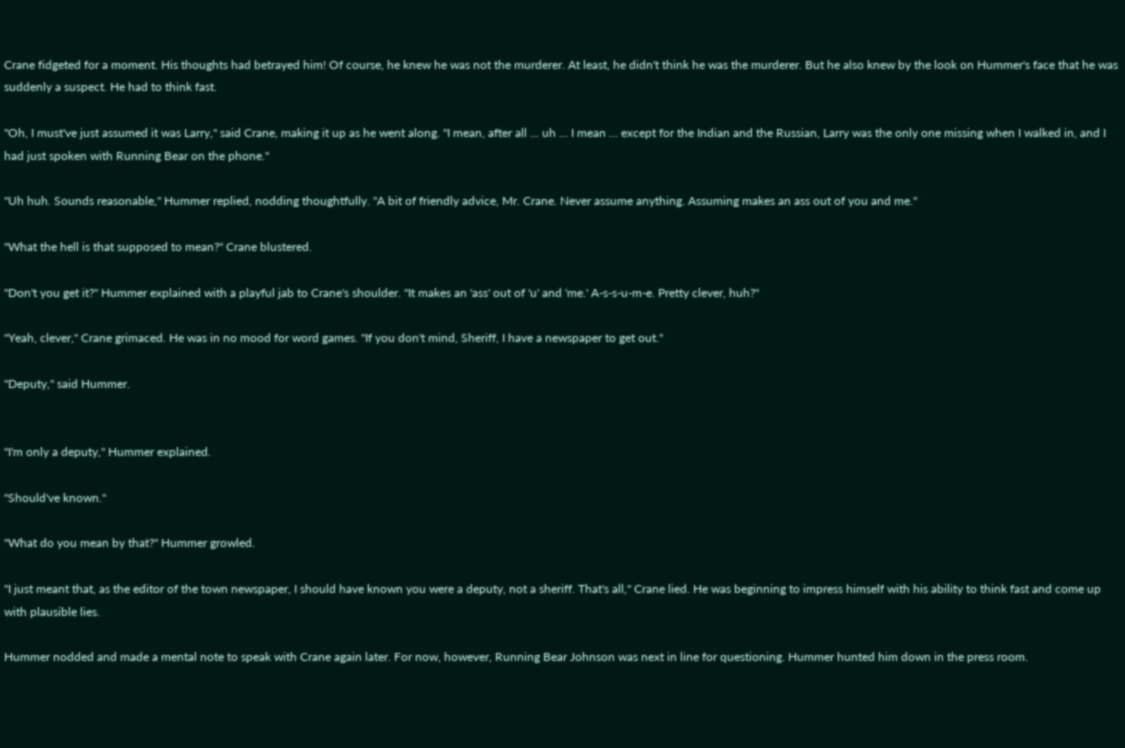Crane fidgeted for a moment. His thoughts had betrayed him! Of course, he knew he was not the murderer. At least, he didn't think he was the murderer. But he also knew by the look on Hummer's face that he was suddenly a suspect. He had to think fast.

"Oh, I must've just assumed it was Larry," said Crane, making it up as he went along. "I mean, after all ... uh ... I mean ... except for the Indian and the Russian, Larry was the only one missing when I walked in, and I had just spoken with Running Bear on the phone."

"Uh huh. Sounds reasonable," Hummer replied, nodding thoughtfully. "A bit of friendly advice, Mr. Crane. Never assume anything. Assuming makes an ass out of you and me."

"What the hell is that supposed to mean?" Crane blustered.

"Don't you get it?" Hummer explained with a playful jab to Crane's shoulder. "It makes an 'ass' out of 'u' and 'me.' A-s-s-u-m-e. Pretty clever, huh?"

"Yeah, clever," Crane grimaced. He was in no mood for word games. "If you don't mind, Sheriff, I have a newspaper to get out."

"Deputy," said Hummer.


"I'm only a deputy," Hummer explained.

"Should've known."

"What do you mean by that?" Hummer growled.

"I just meant that, as the editor of the town newspaper, I should have known you were a deputy, not a sheriff. That's all," Crane lied. He was beginning to impress himself with his ability to think fast and come up with plausible lies.

Hummer nodded and made a mental note to speak with Crane again later. For now, however, Running Bear Johnson was next in line for questioning. Hummer hunted him down in the press room.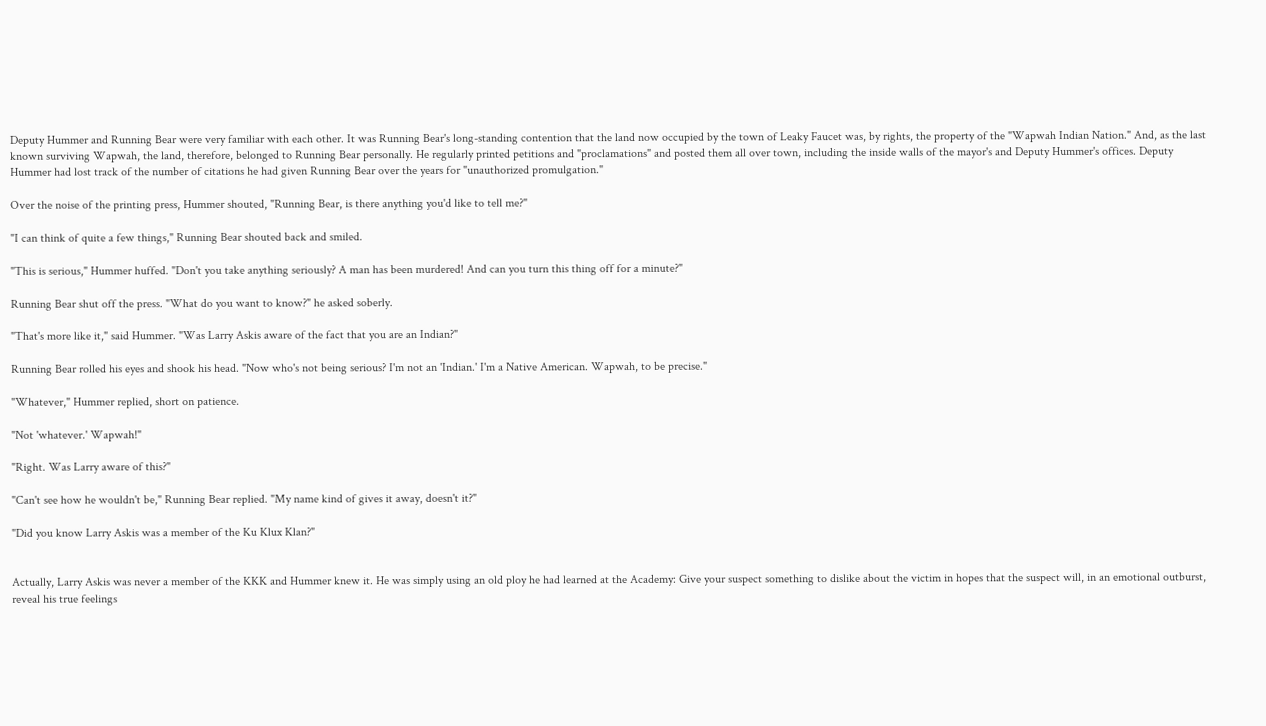Deputy Hummer and Running Bear were very familiar with each other. It was Running Bear's long-standing contention that the land now occupied by the town of Leaky Faucet was, by rights, the property of the "Wapwah Indian Nation." And, as the last known surviving Wapwah, the land, therefore, belonged to Running Bear personally. He regularly printed petitions and "proclamations" and posted them all over town, including the inside walls of the mayor's and Deputy Hummer's offices. Deputy Hummer had lost track of the number of citations he had given Running Bear over the years for "unauthorized promulgation."

Over the noise of the printing press, Hummer shouted, "Running Bear, is there anything you'd like to tell me?"

"I can think of quite a few things," Running Bear shouted back and smiled.

"This is serious," Hummer huffed. "Don't you take anything seriously? A man has been murdered! And can you turn this thing off for a minute?"

Running Bear shut off the press. "What do you want to know?" he asked soberly.

"That's more like it," said Hummer. "Was Larry Askis aware of the fact that you are an Indian?"

Running Bear rolled his eyes and shook his head. "Now who's not being serious? I'm not an 'Indian.' I'm a Native American. Wapwah, to be precise."

"Whatever," Hummer replied, short on patience.

"Not 'whatever.' Wapwah!"

"Right. Was Larry aware of this?"

"Can't see how he wouldn't be," Running Bear replied. "My name kind of gives it away, doesn't it?"

"Did you know Larry Askis was a member of the Ku Klux Klan?"


Actually, Larry Askis was never a member of the KKK and Hummer knew it. He was simply using an old ploy he had learned at the Academy: Give your suspect something to dislike about the victim in hopes that the suspect will, in an emotional outburst, reveal his true feelings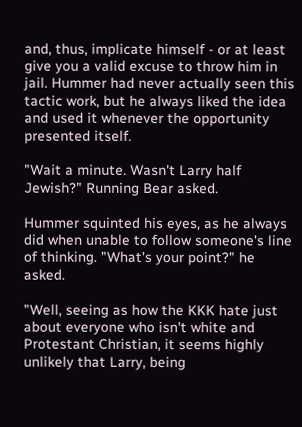and, thus, implicate himself - or at least give you a valid excuse to throw him in jail. Hummer had never actually seen this tactic work, but he always liked the idea and used it whenever the opportunity presented itself.

"Wait a minute. Wasn't Larry half Jewish?" Running Bear asked.

Hummer squinted his eyes, as he always did when unable to follow someone's line of thinking. "What's your point?" he asked.

"Well, seeing as how the KKK hate just about everyone who isn't white and Protestant Christian, it seems highly unlikely that Larry, being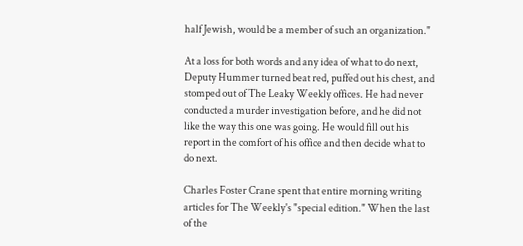half Jewish, would be a member of such an organization."

At a loss for both words and any idea of what to do next, Deputy Hummer turned beat red, puffed out his chest, and stomped out of The Leaky Weekly offices. He had never conducted a murder investigation before, and he did not like the way this one was going. He would fill out his report in the comfort of his office and then decide what to do next.

Charles Foster Crane spent that entire morning writing articles for The Weekly's "special edition." When the last of the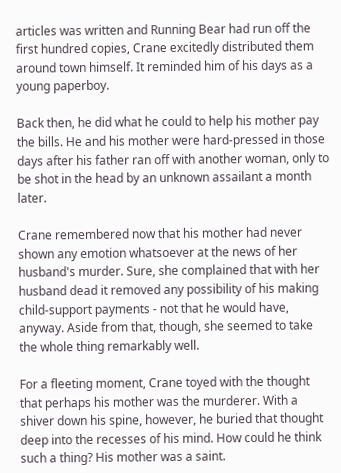articles was written and Running Bear had run off the first hundred copies, Crane excitedly distributed them around town himself. It reminded him of his days as a young paperboy.

Back then, he did what he could to help his mother pay the bills. He and his mother were hard-pressed in those days after his father ran off with another woman, only to be shot in the head by an unknown assailant a month later.

Crane remembered now that his mother had never shown any emotion whatsoever at the news of her husband's murder. Sure, she complained that with her husband dead it removed any possibility of his making child-support payments - not that he would have, anyway. Aside from that, though, she seemed to take the whole thing remarkably well.

For a fleeting moment, Crane toyed with the thought that perhaps his mother was the murderer. With a shiver down his spine, however, he buried that thought deep into the recesses of his mind. How could he think such a thing? His mother was a saint.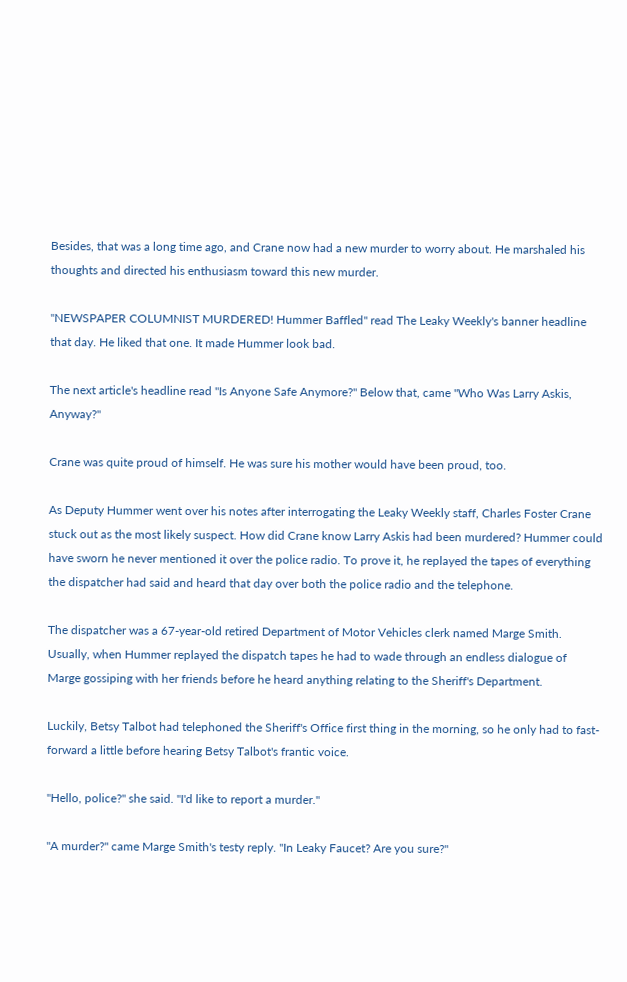Besides, that was a long time ago, and Crane now had a new murder to worry about. He marshaled his thoughts and directed his enthusiasm toward this new murder.

"NEWSPAPER COLUMNIST MURDERED! Hummer Baffled" read The Leaky Weekly's banner headline that day. He liked that one. It made Hummer look bad.

The next article's headline read "Is Anyone Safe Anymore?" Below that, came "Who Was Larry Askis, Anyway?"

Crane was quite proud of himself. He was sure his mother would have been proud, too.

As Deputy Hummer went over his notes after interrogating the Leaky Weekly staff, Charles Foster Crane stuck out as the most likely suspect. How did Crane know Larry Askis had been murdered? Hummer could have sworn he never mentioned it over the police radio. To prove it, he replayed the tapes of everything the dispatcher had said and heard that day over both the police radio and the telephone.

The dispatcher was a 67-year-old retired Department of Motor Vehicles clerk named Marge Smith. Usually, when Hummer replayed the dispatch tapes he had to wade through an endless dialogue of Marge gossiping with her friends before he heard anything relating to the Sheriff's Department.

Luckily, Betsy Talbot had telephoned the Sheriff's Office first thing in the morning, so he only had to fast-forward a little before hearing Betsy Talbot's frantic voice.

"Hello, police?" she said. "I'd like to report a murder."

"A murder?" came Marge Smith's testy reply. "In Leaky Faucet? Are you sure?"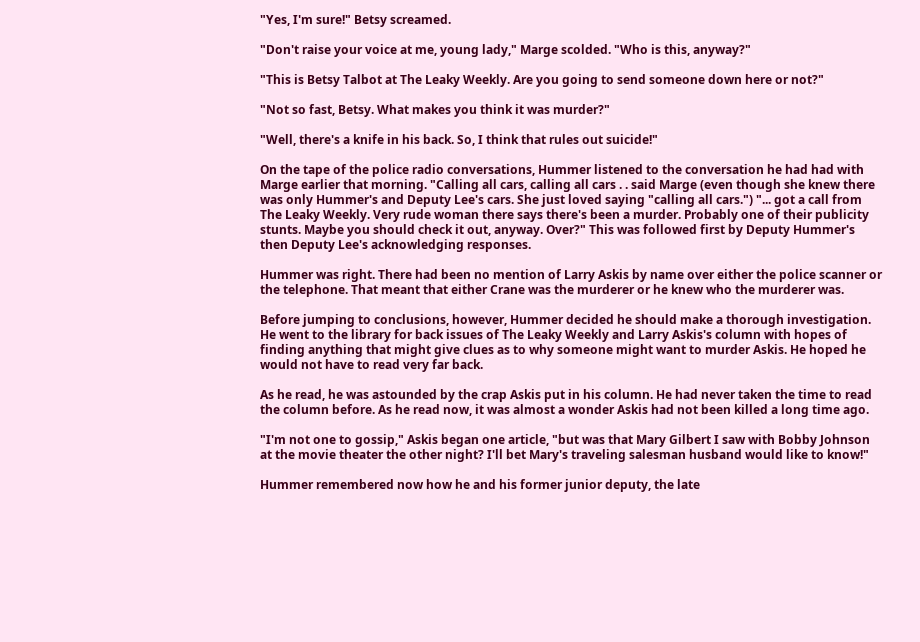"Yes, I'm sure!" Betsy screamed.

"Don't raise your voice at me, young lady," Marge scolded. "Who is this, anyway?"

"This is Betsy Talbot at The Leaky Weekly. Are you going to send someone down here or not?"

"Not so fast, Betsy. What makes you think it was murder?"

"Well, there's a knife in his back. So, I think that rules out suicide!"

On the tape of the police radio conversations, Hummer listened to the conversation he had had with Marge earlier that morning. "Calling all cars, calling all cars . . said Marge (even though she knew there was only Hummer's and Deputy Lee's cars. She just loved saying "calling all cars.") "... got a call from The Leaky Weekly. Very rude woman there says there's been a murder. Probably one of their publicity stunts. Maybe you should check it out, anyway. Over?" This was followed first by Deputy Hummer's then Deputy Lee's acknowledging responses.

Hummer was right. There had been no mention of Larry Askis by name over either the police scanner or the telephone. That meant that either Crane was the murderer or he knew who the murderer was.

Before jumping to conclusions, however, Hummer decided he should make a thorough investigation. He went to the library for back issues of The Leaky Weekly and Larry Askis's column with hopes of finding anything that might give clues as to why someone might want to murder Askis. He hoped he would not have to read very far back.

As he read, he was astounded by the crap Askis put in his column. He had never taken the time to read the column before. As he read now, it was almost a wonder Askis had not been killed a long time ago.

"I'm not one to gossip," Askis began one article, "but was that Mary Gilbert I saw with Bobby Johnson at the movie theater the other night? I'll bet Mary's traveling salesman husband would like to know!"

Hummer remembered now how he and his former junior deputy, the late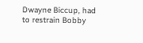Dwayne Biccup, had to restrain Bobby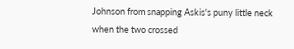Johnson from snapping Askis's puny little neck when the two crossed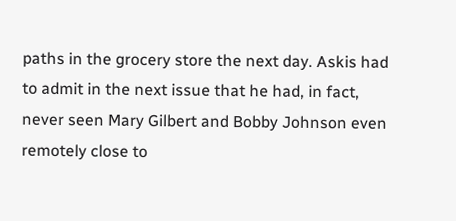paths in the grocery store the next day. Askis had to admit in the next issue that he had, in fact, never seen Mary Gilbert and Bobby Johnson even remotely close to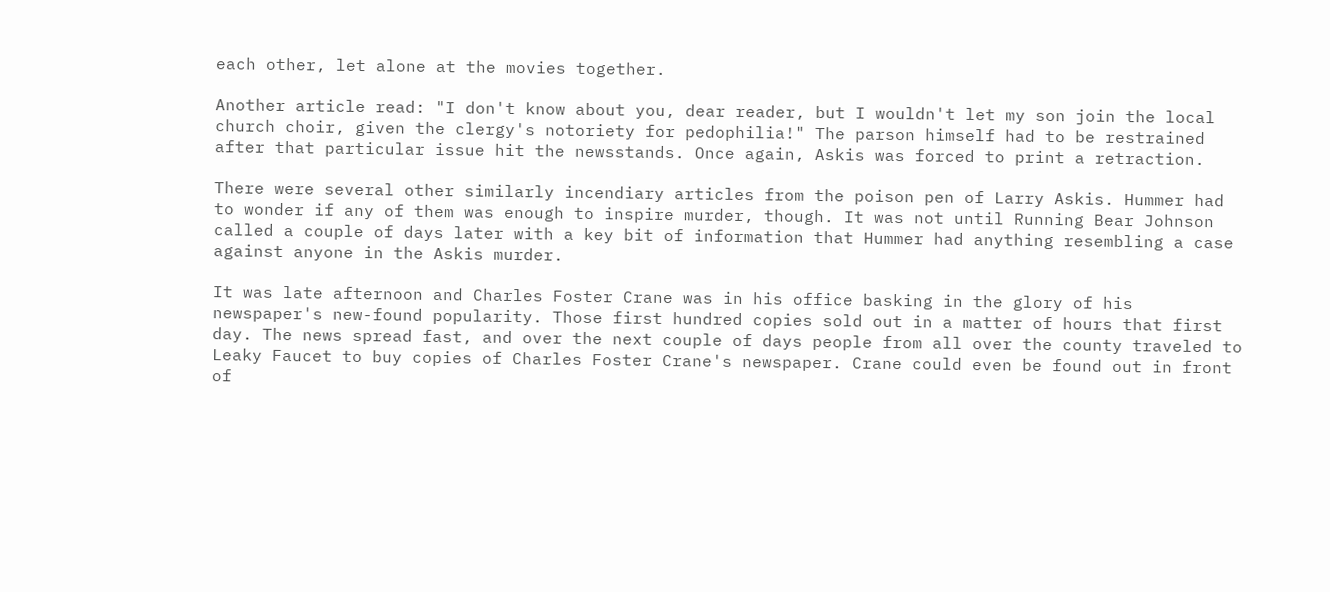each other, let alone at the movies together.

Another article read: "I don't know about you, dear reader, but I wouldn't let my son join the local church choir, given the clergy's notoriety for pedophilia!" The parson himself had to be restrained after that particular issue hit the newsstands. Once again, Askis was forced to print a retraction.

There were several other similarly incendiary articles from the poison pen of Larry Askis. Hummer had to wonder if any of them was enough to inspire murder, though. It was not until Running Bear Johnson called a couple of days later with a key bit of information that Hummer had anything resembling a case against anyone in the Askis murder.

It was late afternoon and Charles Foster Crane was in his office basking in the glory of his newspaper's new-found popularity. Those first hundred copies sold out in a matter of hours that first day. The news spread fast, and over the next couple of days people from all over the county traveled to Leaky Faucet to buy copies of Charles Foster Crane's newspaper. Crane could even be found out in front of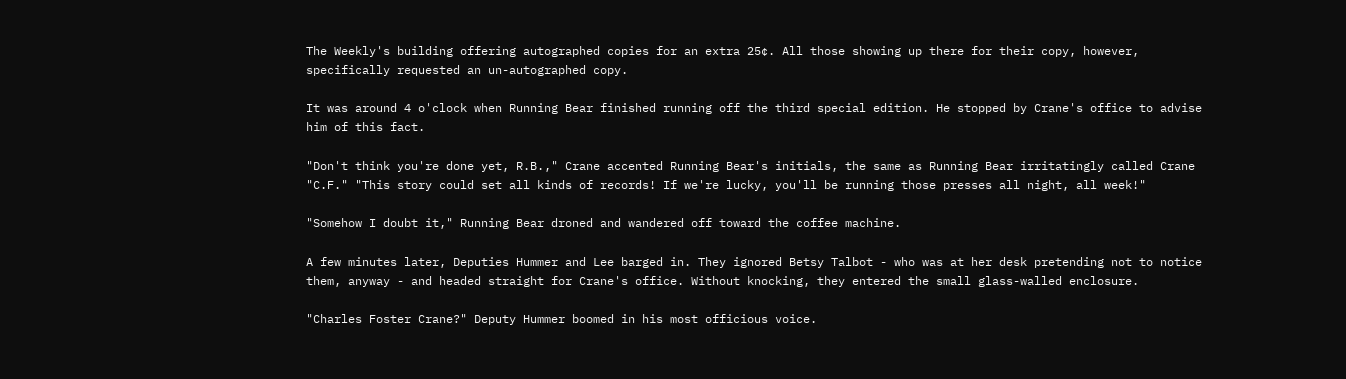The Weekly's building offering autographed copies for an extra 25¢. All those showing up there for their copy, however, specifically requested an un-autographed copy.

It was around 4 o'clock when Running Bear finished running off the third special edition. He stopped by Crane's office to advise him of this fact.

"Don't think you're done yet, R.B.," Crane accented Running Bear's initials, the same as Running Bear irritatingly called Crane "C.F." "This story could set all kinds of records! If we're lucky, you'll be running those presses all night, all week!"

"Somehow I doubt it," Running Bear droned and wandered off toward the coffee machine.

A few minutes later, Deputies Hummer and Lee barged in. They ignored Betsy Talbot - who was at her desk pretending not to notice them, anyway - and headed straight for Crane's office. Without knocking, they entered the small glass-walled enclosure.

"Charles Foster Crane?" Deputy Hummer boomed in his most officious voice.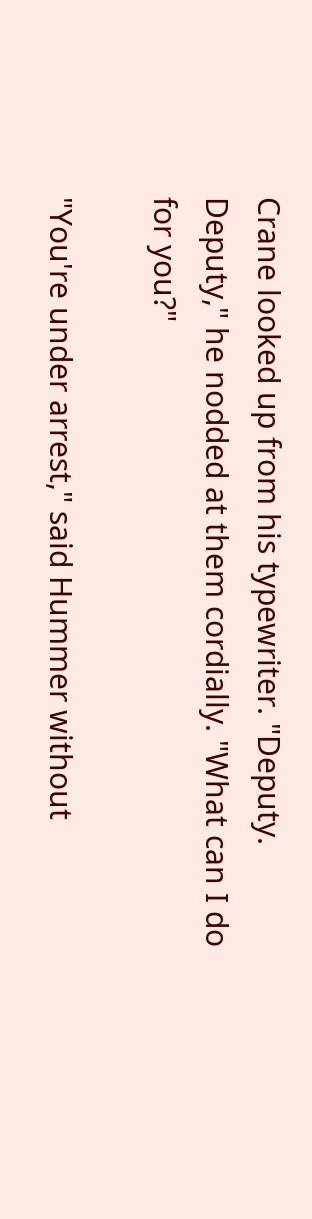Crane looked up from his typewriter. "Deputy. Deputy," he nodded at them cordially. "What can I do for you?"

"You're under arrest," said Hummer without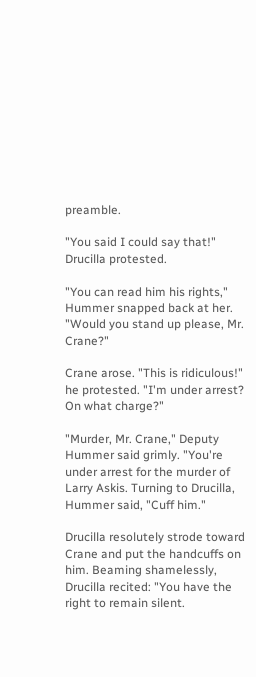preamble.

"You said I could say that!" Drucilla protested.

"You can read him his rights," Hummer snapped back at her. "Would you stand up please, Mr. Crane?"

Crane arose. "This is ridiculous!" he protested. "I'm under arrest? On what charge?"

"Murder, Mr. Crane," Deputy Hummer said grimly. "You're under arrest for the murder of Larry Askis. Turning to Drucilla, Hummer said, "Cuff him."

Drucilla resolutely strode toward Crane and put the handcuffs on him. Beaming shamelessly, Drucilla recited: "You have the right to remain silent.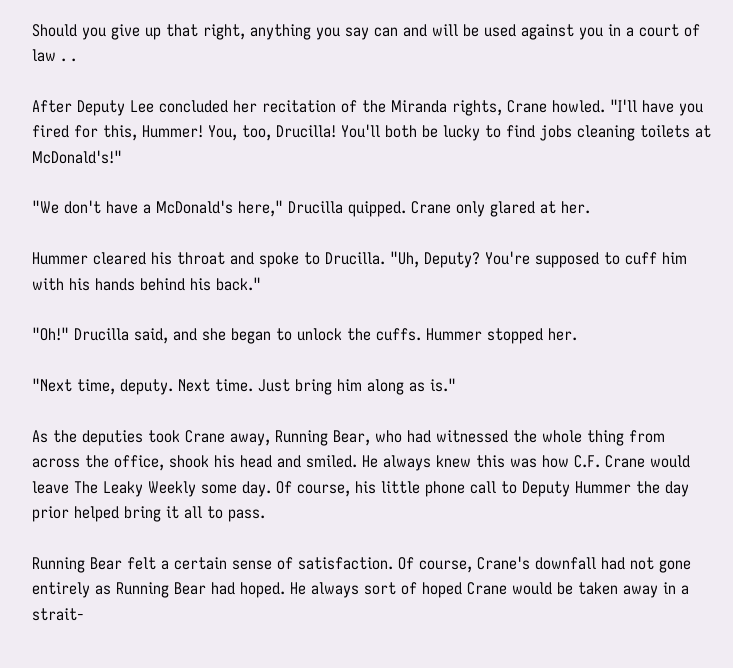Should you give up that right, anything you say can and will be used against you in a court of law . .

After Deputy Lee concluded her recitation of the Miranda rights, Crane howled. "I'll have you fired for this, Hummer! You, too, Drucilla! You'll both be lucky to find jobs cleaning toilets at McDonald's!"

"We don't have a McDonald's here," Drucilla quipped. Crane only glared at her.

Hummer cleared his throat and spoke to Drucilla. "Uh, Deputy? You're supposed to cuff him with his hands behind his back."

"Oh!" Drucilla said, and she began to unlock the cuffs. Hummer stopped her.

"Next time, deputy. Next time. Just bring him along as is."

As the deputies took Crane away, Running Bear, who had witnessed the whole thing from across the office, shook his head and smiled. He always knew this was how C.F. Crane would leave The Leaky Weekly some day. Of course, his little phone call to Deputy Hummer the day prior helped bring it all to pass.

Running Bear felt a certain sense of satisfaction. Of course, Crane's downfall had not gone entirely as Running Bear had hoped. He always sort of hoped Crane would be taken away in a strait-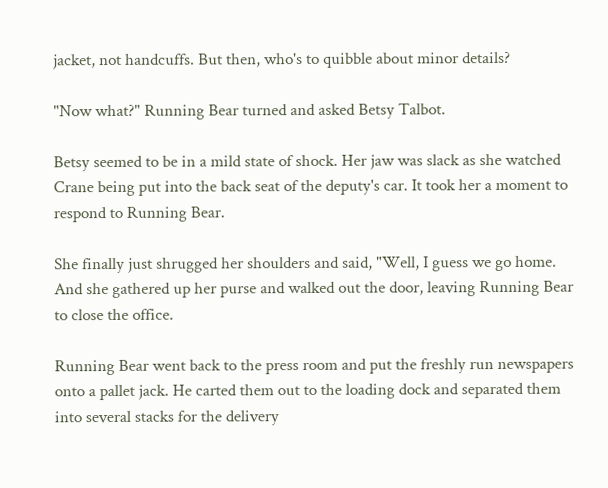jacket, not handcuffs. But then, who's to quibble about minor details?

"Now what?" Running Bear turned and asked Betsy Talbot.

Betsy seemed to be in a mild state of shock. Her jaw was slack as she watched Crane being put into the back seat of the deputy's car. It took her a moment to respond to Running Bear.

She finally just shrugged her shoulders and said, "Well, I guess we go home. And she gathered up her purse and walked out the door, leaving Running Bear to close the office.

Running Bear went back to the press room and put the freshly run newspapers onto a pallet jack. He carted them out to the loading dock and separated them into several stacks for the delivery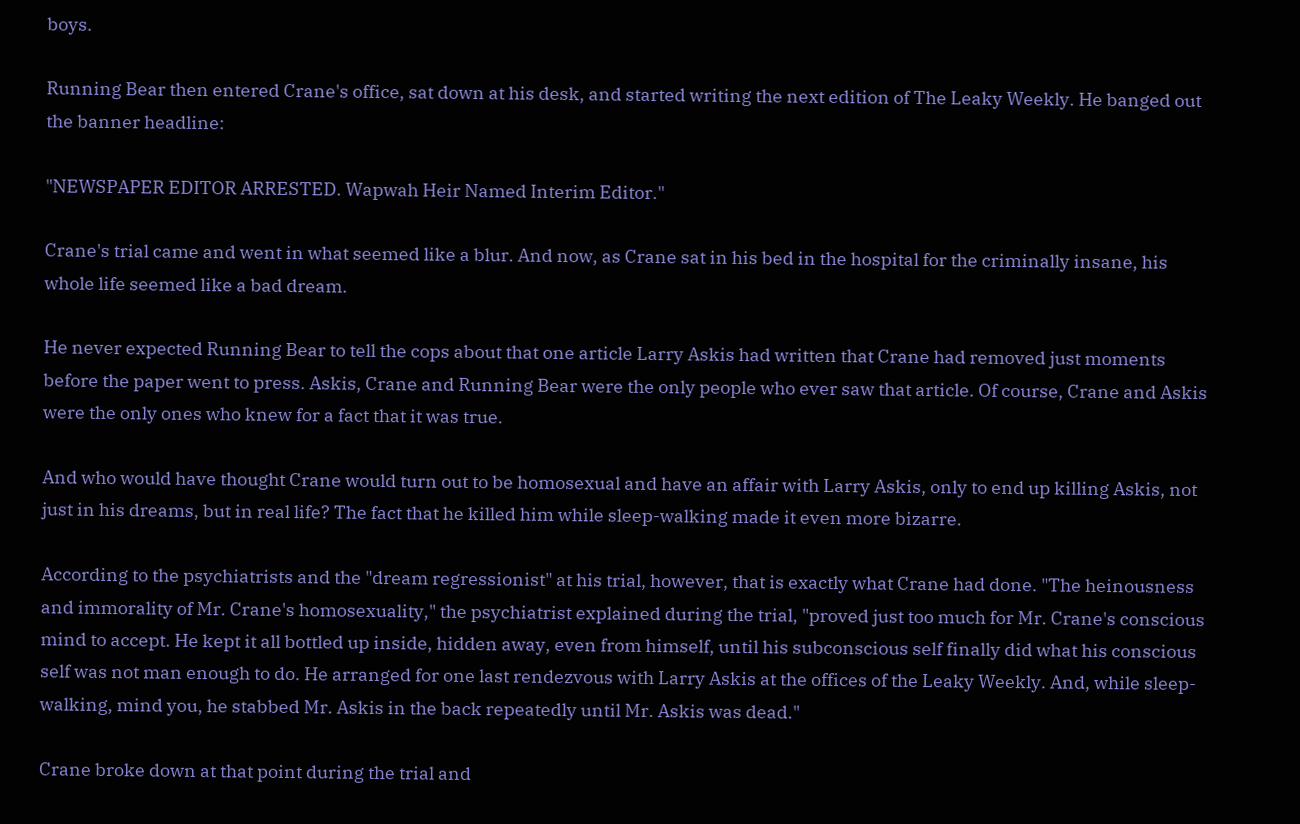boys.

Running Bear then entered Crane's office, sat down at his desk, and started writing the next edition of The Leaky Weekly. He banged out the banner headline:

"NEWSPAPER EDITOR ARRESTED. Wapwah Heir Named Interim Editor."

Crane's trial came and went in what seemed like a blur. And now, as Crane sat in his bed in the hospital for the criminally insane, his whole life seemed like a bad dream.

He never expected Running Bear to tell the cops about that one article Larry Askis had written that Crane had removed just moments before the paper went to press. Askis, Crane and Running Bear were the only people who ever saw that article. Of course, Crane and Askis were the only ones who knew for a fact that it was true.

And who would have thought Crane would turn out to be homosexual and have an affair with Larry Askis, only to end up killing Askis, not just in his dreams, but in real life? The fact that he killed him while sleep-walking made it even more bizarre.

According to the psychiatrists and the "dream regressionist" at his trial, however, that is exactly what Crane had done. "The heinousness and immorality of Mr. Crane's homosexuality," the psychiatrist explained during the trial, "proved just too much for Mr. Crane's conscious mind to accept. He kept it all bottled up inside, hidden away, even from himself, until his subconscious self finally did what his conscious self was not man enough to do. He arranged for one last rendezvous with Larry Askis at the offices of the Leaky Weekly. And, while sleep-walking, mind you, he stabbed Mr. Askis in the back repeatedly until Mr. Askis was dead."

Crane broke down at that point during the trial and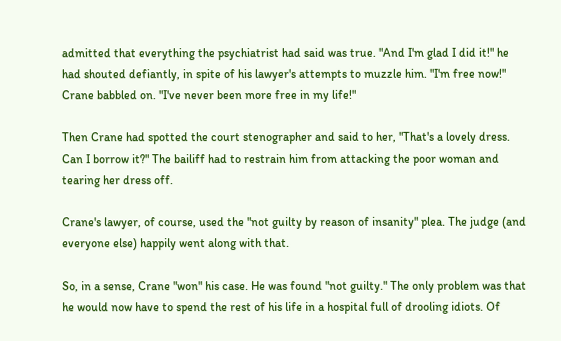admitted that everything the psychiatrist had said was true. "And I'm glad I did it!" he had shouted defiantly, in spite of his lawyer's attempts to muzzle him. "I'm free now!" Crane babbled on. "I've never been more free in my life!"

Then Crane had spotted the court stenographer and said to her, "That's a lovely dress. Can I borrow it?" The bailiff had to restrain him from attacking the poor woman and tearing her dress off.

Crane's lawyer, of course, used the "not guilty by reason of insanity" plea. The judge (and everyone else) happily went along with that.

So, in a sense, Crane "won" his case. He was found "not guilty." The only problem was that he would now have to spend the rest of his life in a hospital full of drooling idiots. Of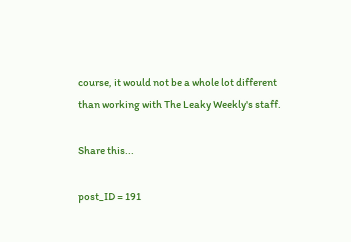course, it would not be a whole lot different than working with The Leaky Weekly's staff.

Share this...

post_ID = 191